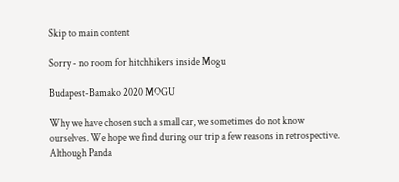Skip to main content

Sorry - no room for hitchhikers inside Mogu

Budapest-Bamako 2020 MOGU

Why we have chosen such a small car, we sometimes do not know ourselves. We hope we find during our trip a few reasons in retrospective. Although Panda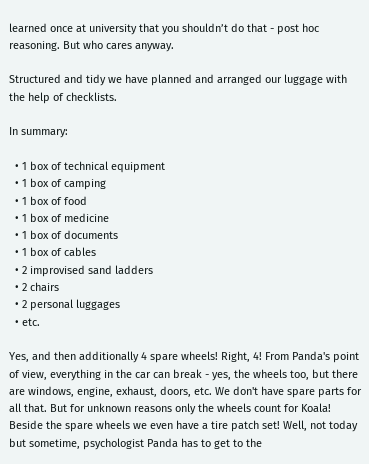learned once at university that you shouldn’t do that - post hoc reasoning. But who cares anyway.

Structured and tidy we have planned and arranged our luggage with the help of checklists.

In summary:

  • 1 box of technical equipment
  • 1 box of camping
  • 1 box of food
  • 1 box of medicine
  • 1 box of documents
  • 1 box of cables
  • 2 improvised sand ladders
  • 2 chairs
  • 2 personal luggages
  • etc.

Yes, and then additionally 4 spare wheels! Right, 4! From Panda's point of view, everything in the car can break - yes, the wheels too, but there are windows, engine, exhaust, doors, etc. We don't have spare parts for all that. But for unknown reasons only the wheels count for Koala! Beside the spare wheels we even have a tire patch set! Well, not today but sometime, psychologist Panda has to get to the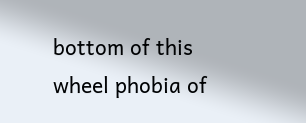bottom of this wheel phobia of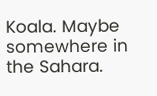Koala. Maybe somewhere in the Sahara.